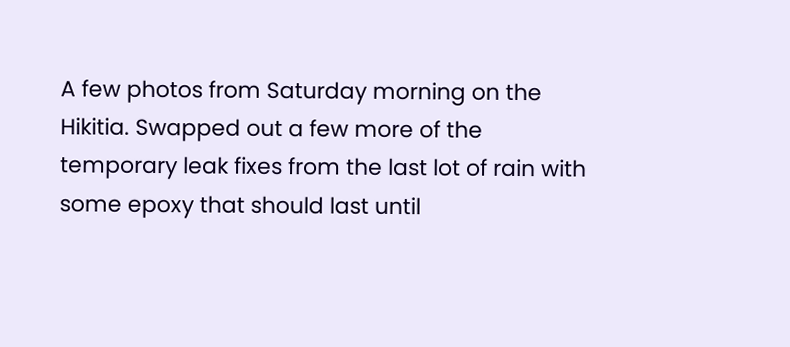A few photos from Saturday morning on the Hikitia. Swapped out a few more of the temporary leak fixes from the last lot of rain with some epoxy that should last until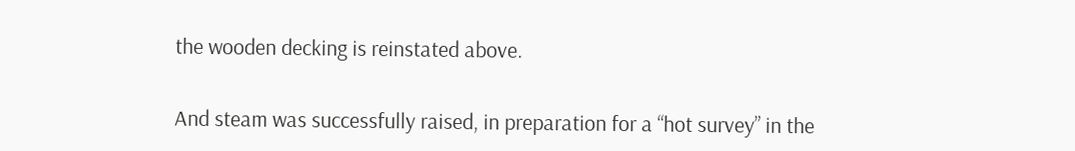the wooden decking is reinstated above.


And steam was successfully raised, in preparation for a “hot survey” in the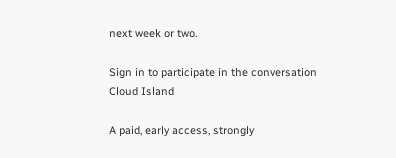next week or two.

Sign in to participate in the conversation
Cloud Island

A paid, early access, strongly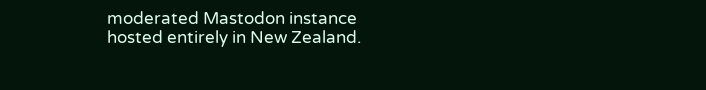moderated Mastodon instance hosted entirely in New Zealand.